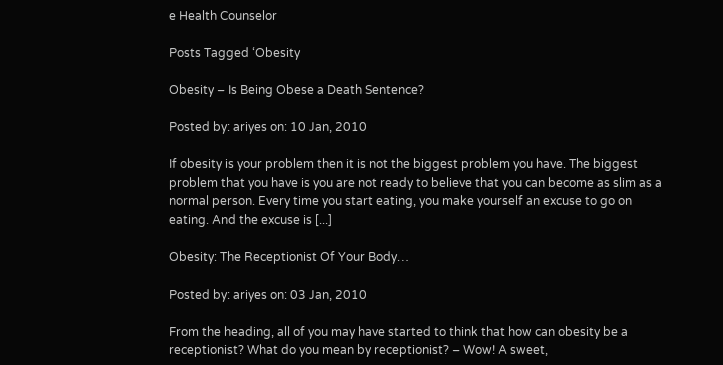e Health Counselor

Posts Tagged ‘Obesity

Obesity – Is Being Obese a Death Sentence?

Posted by: ariyes on: 10 Jan, 2010

If obesity is your problem then it is not the biggest problem you have. The biggest problem that you have is you are not ready to believe that you can become as slim as a normal person. Every time you start eating, you make yourself an excuse to go on eating. And the excuse is [...]

Obesity: The Receptionist Of Your Body…

Posted by: ariyes on: 03 Jan, 2010

From the heading, all of you may have started to think that how can obesity be a receptionist? What do you mean by receptionist? – Wow! A sweet,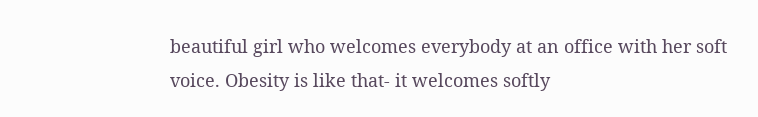beautiful girl who welcomes everybody at an office with her soft voice. Obesity is like that- it welcomes softly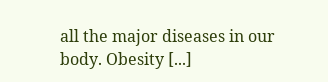all the major diseases in our body. Obesity [...]